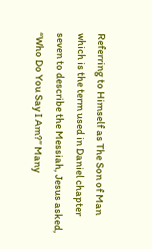Referring to Himself as The Son of Man which is the term used in Daniel chapter seven to describe the Messiah, Jesus asked, “Who Do You Say I Am?” Many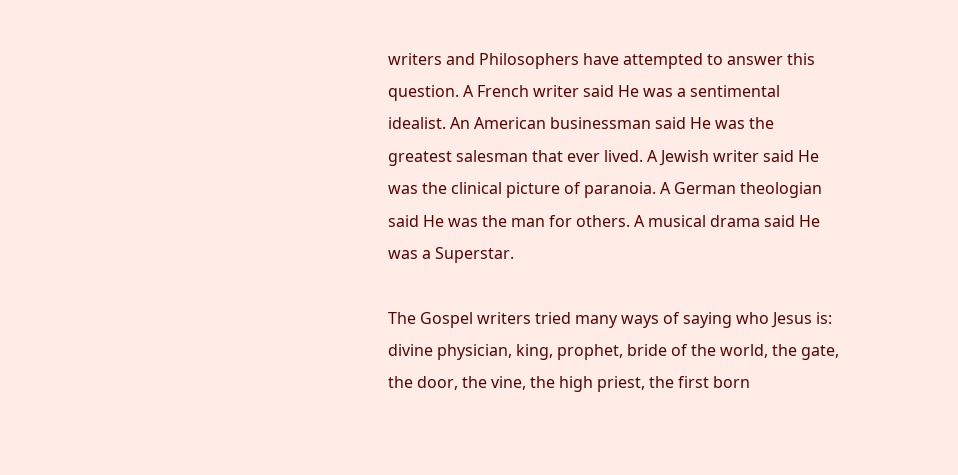writers and Philosophers have attempted to answer this question. A French writer said He was a sentimental idealist. An American businessman said He was the greatest salesman that ever lived. A Jewish writer said He was the clinical picture of paranoia. A German theologian said He was the man for others. A musical drama said He was a Superstar.

The Gospel writers tried many ways of saying who Jesus is: divine physician, king, prophet, bride of the world, the gate, the door, the vine, the high priest, the first born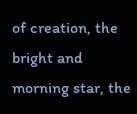of creation, the bright and morning star, the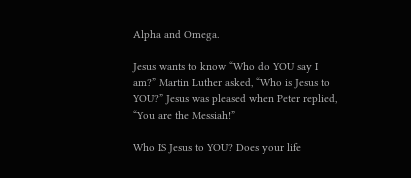Alpha and Omega.

Jesus wants to know “Who do YOU say I am?” Martin Luther asked, “Who is Jesus to YOU?” Jesus was pleased when Peter replied, “You are the Messiah!”

Who IS Jesus to YOU? Does your life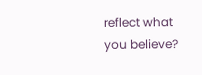reflect what you believe?